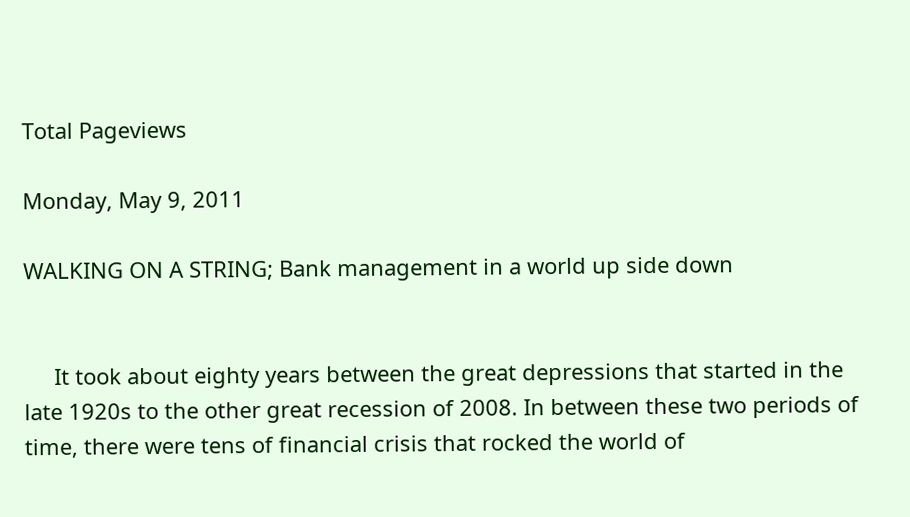Total Pageviews

Monday, May 9, 2011

WALKING ON A STRING; Bank management in a world up side down


     It took about eighty years between the great depressions that started in the late 1920s to the other great recession of 2008. In between these two periods of time, there were tens of financial crisis that rocked the world of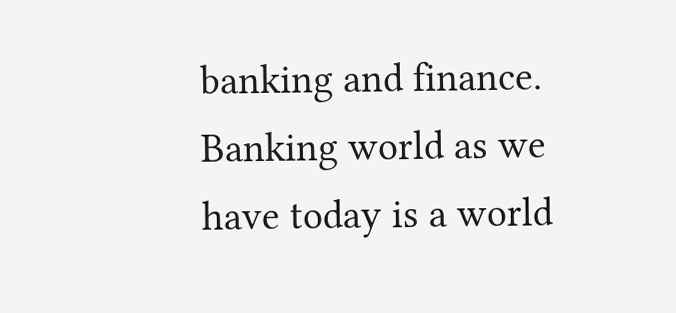banking and finance. Banking world as we have today is a world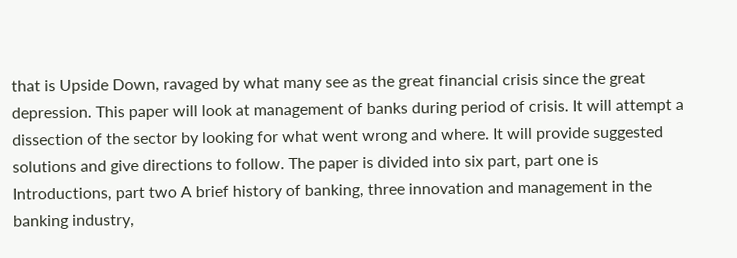that is Upside Down, ravaged by what many see as the great financial crisis since the great depression. This paper will look at management of banks during period of crisis. It will attempt a dissection of the sector by looking for what went wrong and where. It will provide suggested solutions and give directions to follow. The paper is divided into six part, part one is Introductions, part two A brief history of banking, three innovation and management in the banking industry,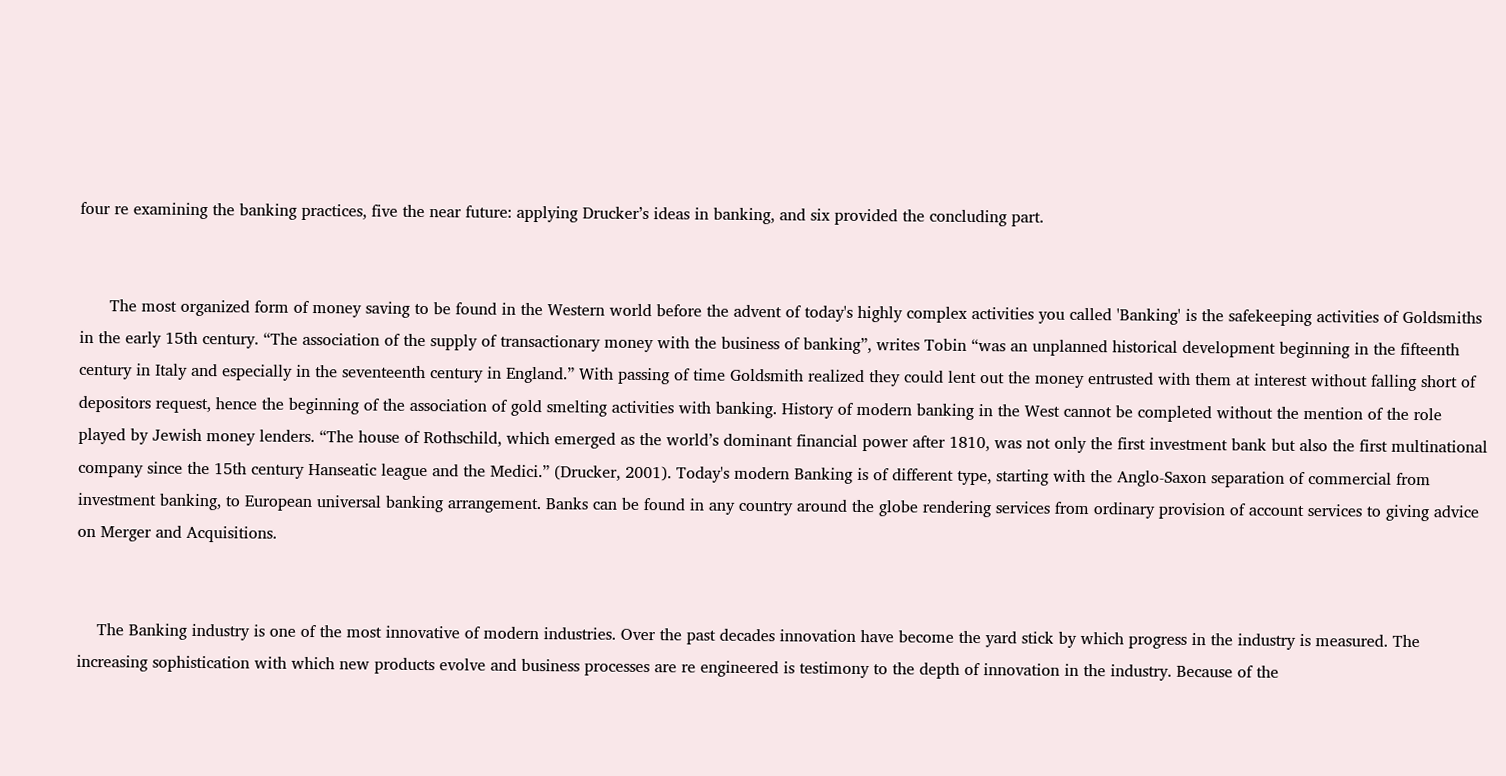four re examining the banking practices, five the near future: applying Drucker’s ideas in banking, and six provided the concluding part.


      The most organized form of money saving to be found in the Western world before the advent of today's highly complex activities you called 'Banking' is the safekeeping activities of Goldsmiths in the early 15th century. “The association of the supply of transactionary money with the business of banking”, writes Tobin “was an unplanned historical development beginning in the fifteenth century in Italy and especially in the seventeenth century in England.” With passing of time Goldsmith realized they could lent out the money entrusted with them at interest without falling short of depositors request, hence the beginning of the association of gold smelting activities with banking. History of modern banking in the West cannot be completed without the mention of the role played by Jewish money lenders. “The house of Rothschild, which emerged as the world’s dominant financial power after 1810, was not only the first investment bank but also the first multinational company since the 15th century Hanseatic league and the Medici.” (Drucker, 2001). Today's modern Banking is of different type, starting with the Anglo-Saxon separation of commercial from investment banking, to European universal banking arrangement. Banks can be found in any country around the globe rendering services from ordinary provision of account services to giving advice on Merger and Acquisitions.


    The Banking industry is one of the most innovative of modern industries. Over the past decades innovation have become the yard stick by which progress in the industry is measured. The increasing sophistication with which new products evolve and business processes are re engineered is testimony to the depth of innovation in the industry. Because of the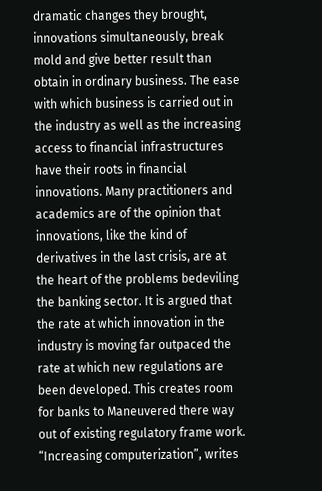dramatic changes they brought, innovations simultaneously, break mold and give better result than obtain in ordinary business. The ease with which business is carried out in the industry as well as the increasing access to financial infrastructures have their roots in financial innovations. Many practitioners and academics are of the opinion that innovations, like the kind of derivatives in the last crisis, are at the heart of the problems bedeviling the banking sector. It is argued that the rate at which innovation in the industry is moving far outpaced the rate at which new regulations are been developed. This creates room for banks to Maneuvered there way out of existing regulatory frame work. “Increasing computerization”, writes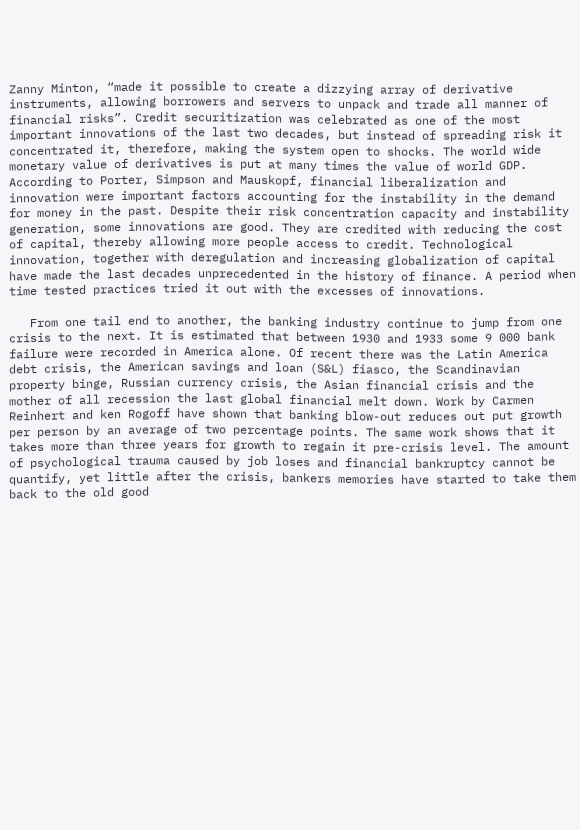Zanny Minton, “made it possible to create a dizzying array of derivative instruments, allowing borrowers and servers to unpack and trade all manner of financial risks”. Credit securitization was celebrated as one of the most important innovations of the last two decades, but instead of spreading risk it concentrated it, therefore, making the system open to shocks. The world wide monetary value of derivatives is put at many times the value of world GDP. According to Porter, Simpson and Mauskopf, financial liberalization and innovation were important factors accounting for the instability in the demand for money in the past. Despite their risk concentration capacity and instability generation, some innovations are good. They are credited with reducing the cost of capital, thereby allowing more people access to credit. Technological innovation, together with deregulation and increasing globalization of capital have made the last decades unprecedented in the history of finance. A period when time tested practices tried it out with the excesses of innovations.

   From one tail end to another, the banking industry continue to jump from one crisis to the next. It is estimated that between 1930 and 1933 some 9 000 bank failure were recorded in America alone. Of recent there was the Latin America debt crisis, the American savings and loan (S&L) fiasco, the Scandinavian property binge, Russian currency crisis, the Asian financial crisis and the mother of all recession the last global financial melt down. Work by Carmen Reinhert and ken Rogoff have shown that banking blow-out reduces out put growth per person by an average of two percentage points. The same work shows that it takes more than three years for growth to regain it pre-crisis level. The amount of psychological trauma caused by job loses and financial bankruptcy cannot be quantify, yet little after the crisis, bankers memories have started to take them back to the old good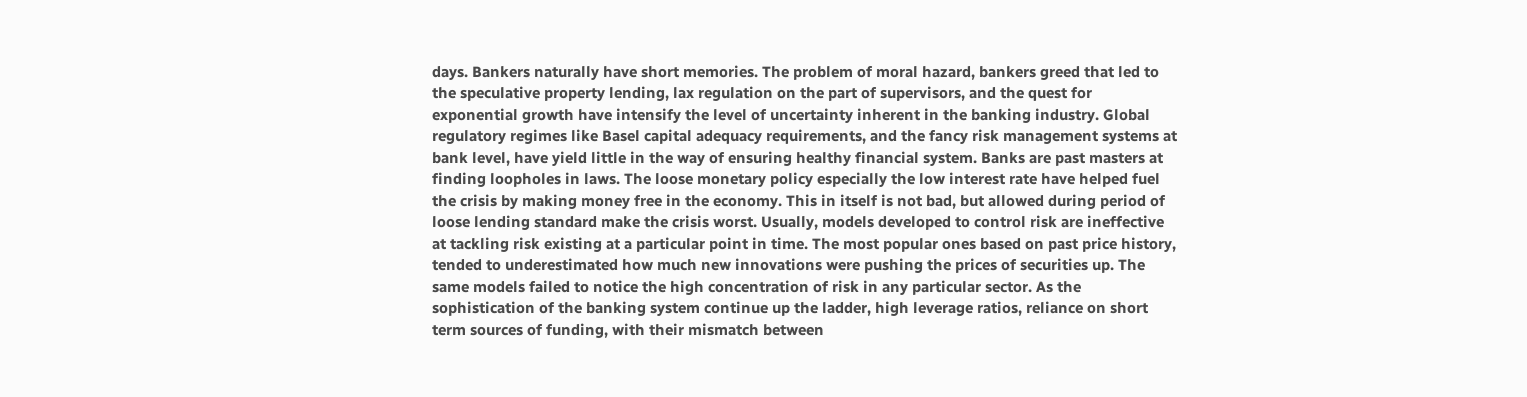days. Bankers naturally have short memories. The problem of moral hazard, bankers greed that led to the speculative property lending, lax regulation on the part of supervisors, and the quest for exponential growth have intensify the level of uncertainty inherent in the banking industry. Global regulatory regimes like Basel capital adequacy requirements, and the fancy risk management systems at bank level, have yield little in the way of ensuring healthy financial system. Banks are past masters at finding loopholes in laws. The loose monetary policy especially the low interest rate have helped fuel the crisis by making money free in the economy. This in itself is not bad, but allowed during period of loose lending standard make the crisis worst. Usually, models developed to control risk are ineffective at tackling risk existing at a particular point in time. The most popular ones based on past price history, tended to underestimated how much new innovations were pushing the prices of securities up. The same models failed to notice the high concentration of risk in any particular sector. As the sophistication of the banking system continue up the ladder, high leverage ratios, reliance on short term sources of funding, with their mismatch between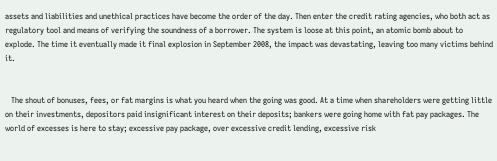assets and liabilities and unethical practices have become the order of the day. Then enter the credit rating agencies, who both act as regulatory tool and means of verifying the soundness of a borrower. The system is loose at this point, an atomic bomb about to explode. The time it eventually made it final explosion in September 2008, the impact was devastating, leaving too many victims behind it.


   The shout of bonuses, fees, or fat margins is what you heard when the going was good. At a time when shareholders were getting little on their investments, depositors paid insignificant interest on their deposits; bankers were going home with fat pay packages. The world of excesses is here to stay; excessive pay package, over excessive credit lending, excessive risk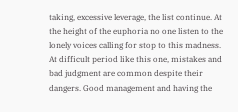taking, excessive leverage, the list continue. At the height of the euphoria no one listen to the lonely voices calling for stop to this madness. At difficult period like this one, mistakes and bad judgment are common despite their dangers. Good management and having the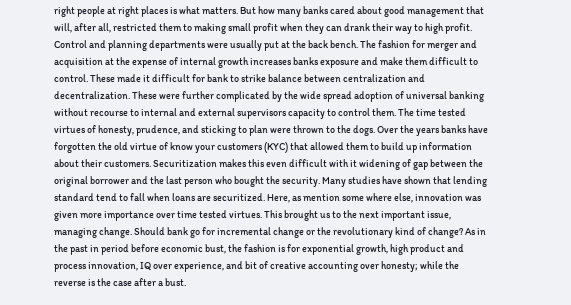right people at right places is what matters. But how many banks cared about good management that will, after all, restricted them to making small profit when they can drank their way to high profit. Control and planning departments were usually put at the back bench. The fashion for merger and acquisition at the expense of internal growth increases banks exposure and make them difficult to control. These made it difficult for bank to strike balance between centralization and decentralization. These were further complicated by the wide spread adoption of universal banking without recourse to internal and external supervisors capacity to control them. The time tested virtues of honesty, prudence, and sticking to plan were thrown to the dogs. Over the years banks have forgotten the old virtue of know your customers (KYC) that allowed them to build up information about their customers. Securitization makes this even difficult with it widening of gap between the original borrower and the last person who bought the security. Many studies have shown that lending standard tend to fall when loans are securitized. Here, as mention some where else, innovation was given more importance over time tested virtues. This brought us to the next important issue, managing change. Should bank go for incremental change or the revolutionary kind of change? As in the past in period before economic bust, the fashion is for exponential growth, high product and process innovation, IQ over experience, and bit of creative accounting over honesty; while the reverse is the case after a bust.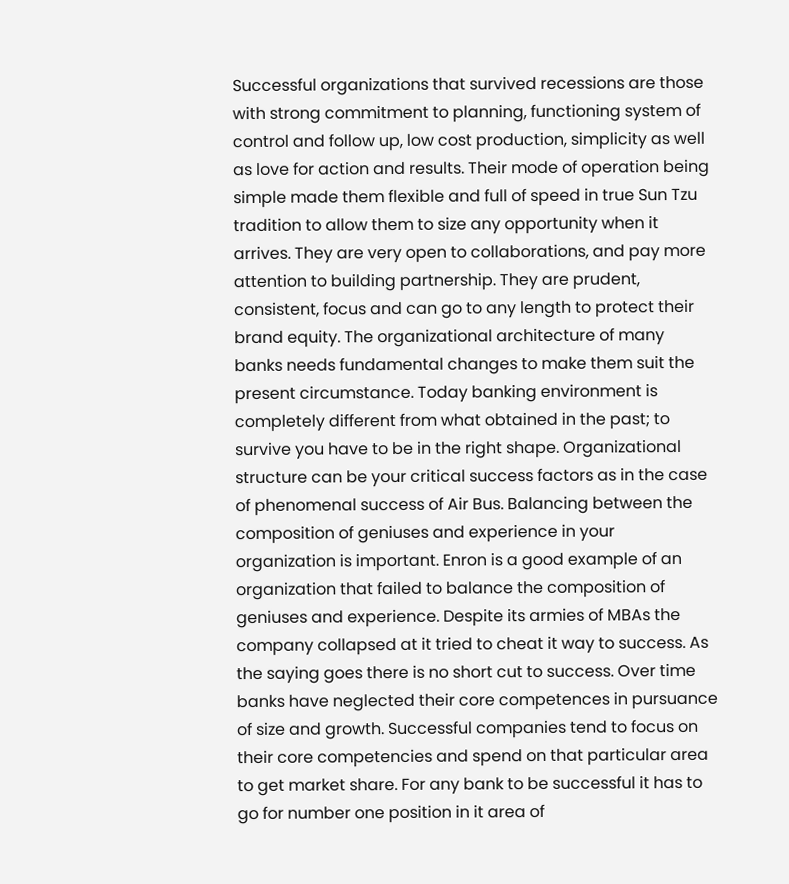Successful organizations that survived recessions are those with strong commitment to planning, functioning system of control and follow up, low cost production, simplicity as well as love for action and results. Their mode of operation being simple made them flexible and full of speed in true Sun Tzu tradition to allow them to size any opportunity when it arrives. They are very open to collaborations, and pay more attention to building partnership. They are prudent, consistent, focus and can go to any length to protect their brand equity. The organizational architecture of many banks needs fundamental changes to make them suit the present circumstance. Today banking environment is completely different from what obtained in the past; to survive you have to be in the right shape. Organizational structure can be your critical success factors as in the case of phenomenal success of Air Bus. Balancing between the composition of geniuses and experience in your organization is important. Enron is a good example of an organization that failed to balance the composition of geniuses and experience. Despite its armies of MBAs the company collapsed at it tried to cheat it way to success. As the saying goes there is no short cut to success. Over time banks have neglected their core competences in pursuance of size and growth. Successful companies tend to focus on their core competencies and spend on that particular area to get market share. For any bank to be successful it has to go for number one position in it area of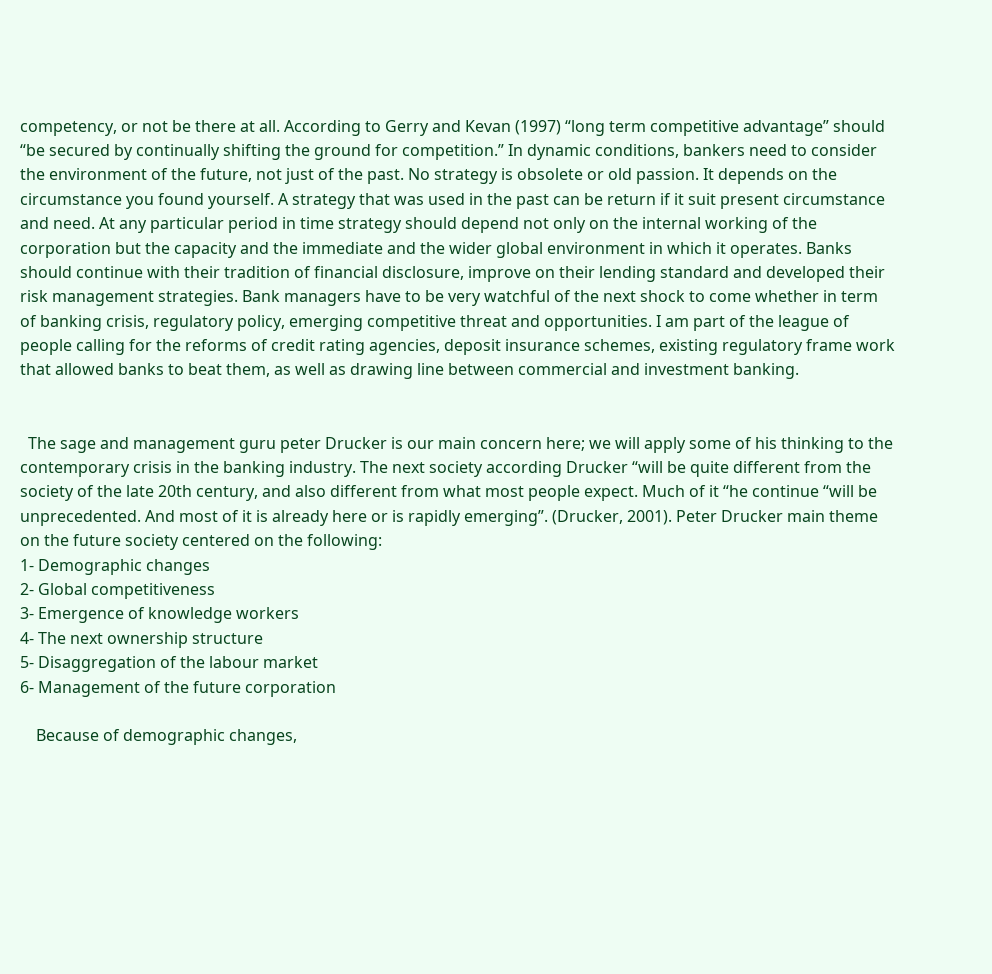competency, or not be there at all. According to Gerry and Kevan (1997) “long term competitive advantage” should “be secured by continually shifting the ground for competition.” In dynamic conditions, bankers need to consider the environment of the future, not just of the past. No strategy is obsolete or old passion. It depends on the circumstance you found yourself. A strategy that was used in the past can be return if it suit present circumstance and need. At any particular period in time strategy should depend not only on the internal working of the corporation but the capacity and the immediate and the wider global environment in which it operates. Banks should continue with their tradition of financial disclosure, improve on their lending standard and developed their risk management strategies. Bank managers have to be very watchful of the next shock to come whether in term of banking crisis, regulatory policy, emerging competitive threat and opportunities. I am part of the league of people calling for the reforms of credit rating agencies, deposit insurance schemes, existing regulatory frame work that allowed banks to beat them, as well as drawing line between commercial and investment banking.


  The sage and management guru peter Drucker is our main concern here; we will apply some of his thinking to the contemporary crisis in the banking industry. The next society according Drucker “will be quite different from the society of the late 20th century, and also different from what most people expect. Much of it “he continue “will be unprecedented. And most of it is already here or is rapidly emerging”. (Drucker, 2001). Peter Drucker main theme on the future society centered on the following:
1- Demographic changes
2- Global competitiveness
3- Emergence of knowledge workers
4- The next ownership structure
5- Disaggregation of the labour market
6- Management of the future corporation

    Because of demographic changes,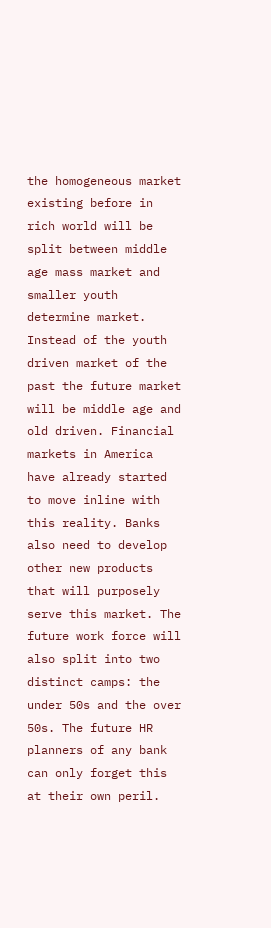the homogeneous market existing before in rich world will be split between middle age mass market and smaller youth determine market. Instead of the youth driven market of the past the future market will be middle age and old driven. Financial markets in America have already started to move inline with this reality. Banks also need to develop other new products that will purposely serve this market. The future work force will also split into two distinct camps: the under 50s and the over 50s. The future HR planners of any bank can only forget this at their own peril.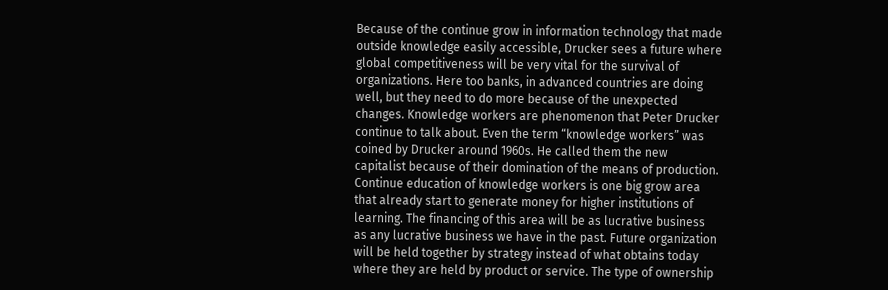Because of the continue grow in information technology that made outside knowledge easily accessible, Drucker sees a future where global competitiveness will be very vital for the survival of organizations. Here too banks, in advanced countries are doing well, but they need to do more because of the unexpected changes. Knowledge workers are phenomenon that Peter Drucker continue to talk about. Even the term “knowledge workers” was coined by Drucker around 1960s. He called them the new capitalist because of their domination of the means of production. Continue education of knowledge workers is one big grow area that already start to generate money for higher institutions of learning. The financing of this area will be as lucrative business as any lucrative business we have in the past. Future organization will be held together by strategy instead of what obtains today where they are held by product or service. The type of ownership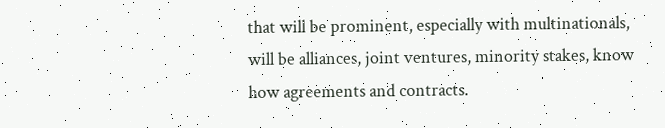that will be prominent, especially with multinationals, will be alliances, joint ventures, minority stakes, know how agreements and contracts.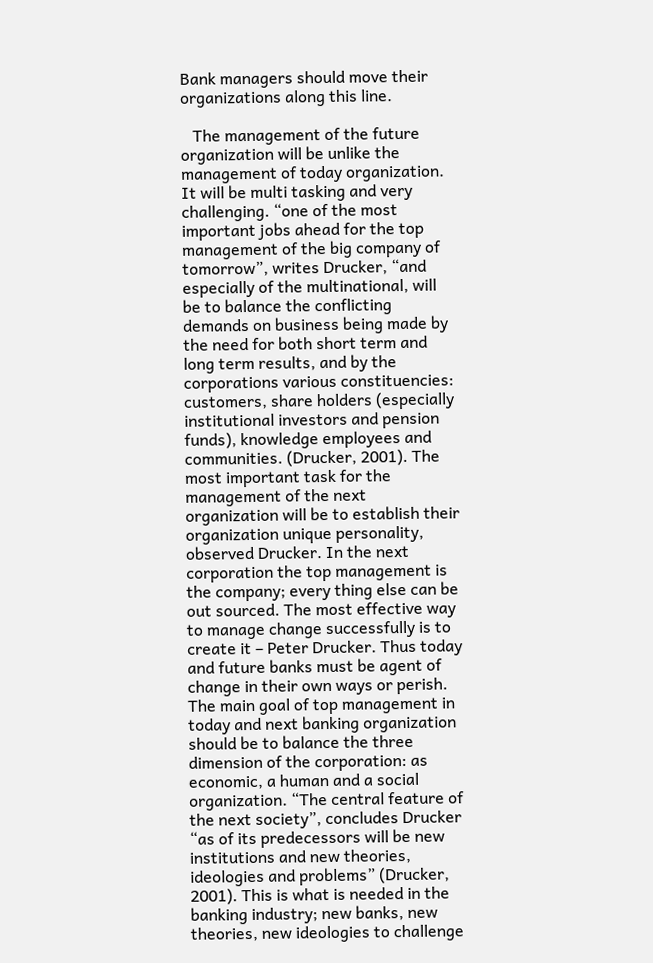Bank managers should move their organizations along this line.

   The management of the future organization will be unlike the management of today organization. It will be multi tasking and very challenging. “one of the most important jobs ahead for the top management of the big company of tomorrow”, writes Drucker, “and especially of the multinational, will be to balance the conflicting demands on business being made by the need for both short term and long term results, and by the corporations various constituencies: customers, share holders (especially institutional investors and pension funds), knowledge employees and communities. (Drucker, 2001). The most important task for the management of the next organization will be to establish their organization unique personality, observed Drucker. In the next corporation the top management is the company; every thing else can be out sourced. The most effective way to manage change successfully is to create it – Peter Drucker. Thus today and future banks must be agent of change in their own ways or perish. The main goal of top management in today and next banking organization should be to balance the three dimension of the corporation: as economic, a human and a social organization. “The central feature of the next society”, concludes Drucker “as of its predecessors will be new institutions and new theories, ideologies and problems” (Drucker, 2001). This is what is needed in the banking industry; new banks, new theories, new ideologies to challenge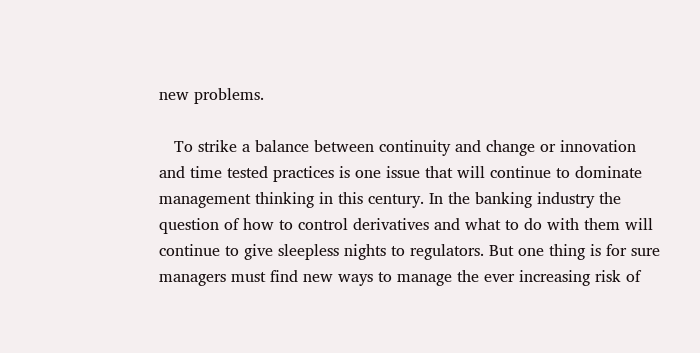new problems.

   To strike a balance between continuity and change or innovation and time tested practices is one issue that will continue to dominate management thinking in this century. In the banking industry the question of how to control derivatives and what to do with them will continue to give sleepless nights to regulators. But one thing is for sure managers must find new ways to manage the ever increasing risk of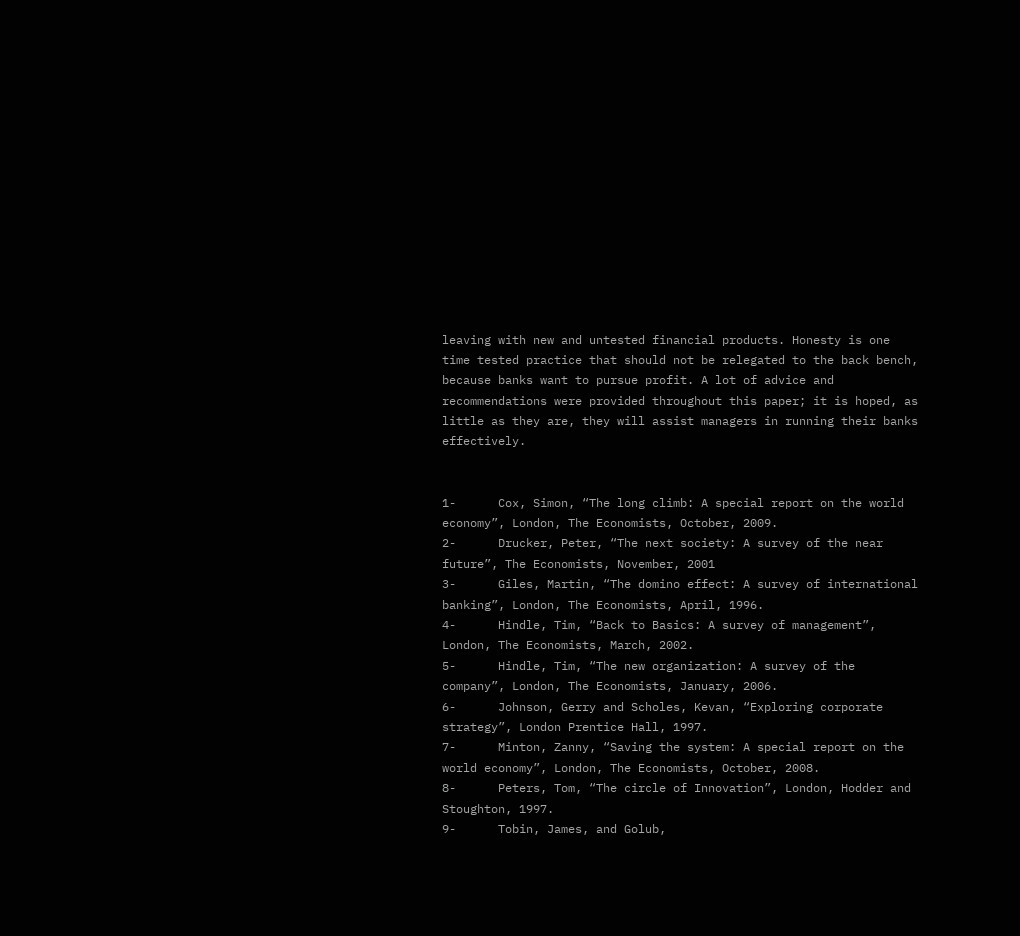leaving with new and untested financial products. Honesty is one time tested practice that should not be relegated to the back bench, because banks want to pursue profit. A lot of advice and recommendations were provided throughout this paper; it is hoped, as little as they are, they will assist managers in running their banks effectively.


1-      Cox, Simon, “The long climb: A special report on the world economy”, London, The Economists, October, 2009.
2-      Drucker, Peter, “The next society: A survey of the near future”, The Economists, November, 2001
3-      Giles, Martin, “The domino effect: A survey of international banking”, London, The Economists, April, 1996.
4-      Hindle, Tim, “Back to Basics: A survey of management”, London, The Economists, March, 2002.
5-      Hindle, Tim, “The new organization: A survey of the company”, London, The Economists, January, 2006.
6-      Johnson, Gerry and Scholes, Kevan, “Exploring corporate strategy”, London Prentice Hall, 1997.
7-      Minton, Zanny, “Saving the system: A special report on the world economy”, London, The Economists, October, 2008.
8-      Peters, Tom, “The circle of Innovation”, London, Hodder and Stoughton, 1997.
9-      Tobin, James, and Golub,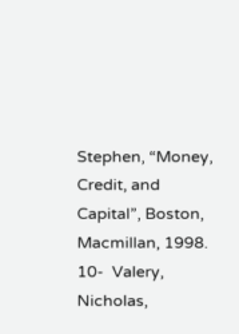Stephen, “Money, Credit, and Capital”, Boston, Macmillan, 1998.
10-  Valery, Nicholas,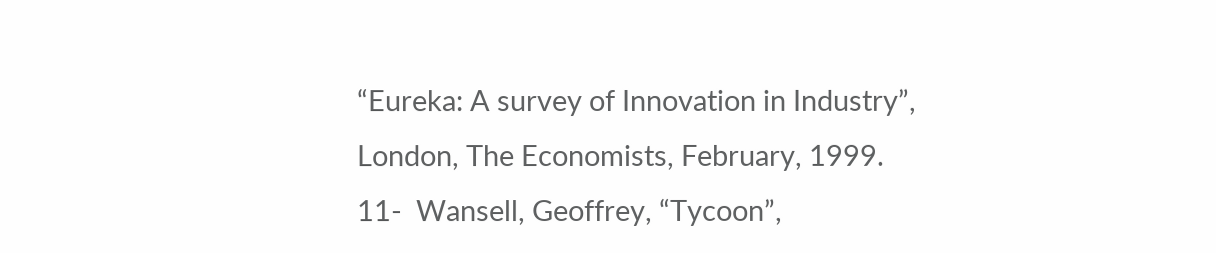“Eureka: A survey of Innovation in Industry”, London, The Economists, February, 1999.
11-  Wansell, Geoffrey, “Tycoon”,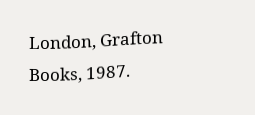London, Grafton Books, 1987.